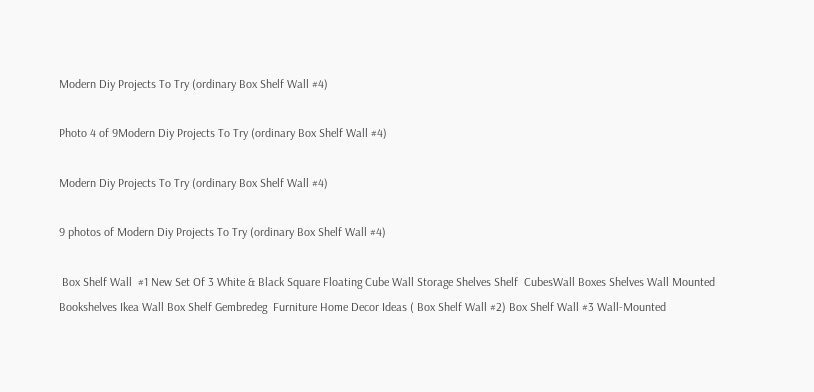Modern Diy Projects To Try (ordinary Box Shelf Wall #4)

Photo 4 of 9Modern Diy Projects To Try (ordinary Box Shelf Wall #4)

Modern Diy Projects To Try (ordinary Box Shelf Wall #4)

9 photos of Modern Diy Projects To Try (ordinary Box Shelf Wall #4)

 Box Shelf Wall  #1 New Set Of 3 White & Black Square Floating Cube Wall Storage Shelves Shelf  CubesWall Boxes Shelves Wall Mounted Bookshelves Ikea Wall Box Shelf Gembredeg  Furniture Home Decor Ideas ( Box Shelf Wall #2) Box Shelf Wall #3 Wall-Mounted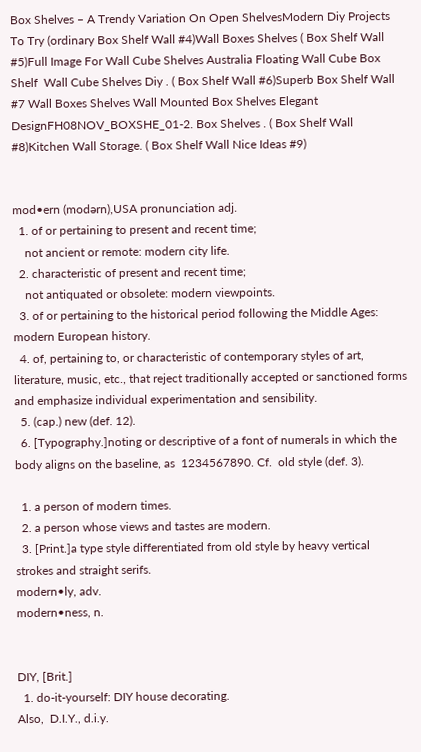Box Shelves – A Trendy Variation On Open ShelvesModern Diy Projects To Try (ordinary Box Shelf Wall #4)Wall Boxes Shelves ( Box Shelf Wall  #5)Full Image For Wall Cube Shelves Australia Floating Wall Cube Box Shelf  Wall Cube Shelves Diy . ( Box Shelf Wall #6)Superb Box Shelf Wall  #7 Wall Boxes Shelves Wall Mounted Box Shelves Elegant DesignFH08NOV_BOXSHE_01-2. Box Shelves . ( Box Shelf Wall  #8)Kitchen Wall Storage. ( Box Shelf Wall Nice Ideas #9)


mod•ern (modərn),USA pronunciation adj.
  1. of or pertaining to present and recent time;
    not ancient or remote: modern city life.
  2. characteristic of present and recent time;
    not antiquated or obsolete: modern viewpoints.
  3. of or pertaining to the historical period following the Middle Ages: modern European history.
  4. of, pertaining to, or characteristic of contemporary styles of art, literature, music, etc., that reject traditionally accepted or sanctioned forms and emphasize individual experimentation and sensibility.
  5. (cap.) new (def. 12).
  6. [Typography.]noting or descriptive of a font of numerals in which the body aligns on the baseline, as  1234567890. Cf.  old style (def. 3).

  1. a person of modern times.
  2. a person whose views and tastes are modern.
  3. [Print.]a type style differentiated from old style by heavy vertical strokes and straight serifs.
modern•ly, adv.
modern•ness, n.


DIY, [Brit.]
  1. do-it-yourself: DIY house decorating.
Also,  D.I.Y., d.i.y.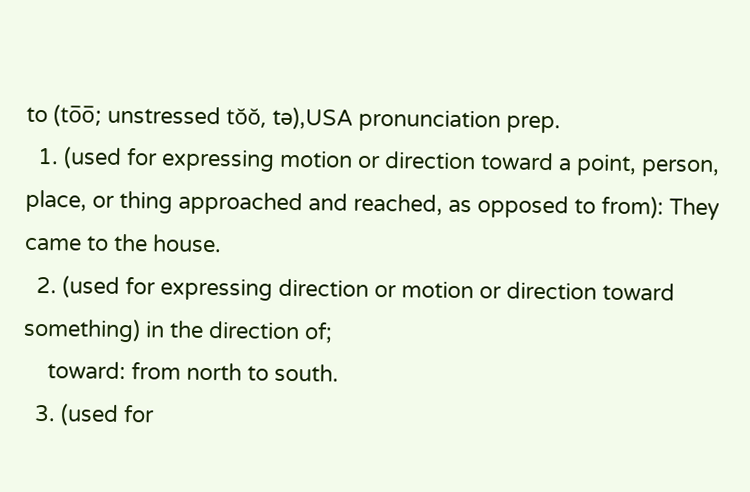to (to̅o̅; unstressed tŏŏ, tə),USA pronunciation prep.
  1. (used for expressing motion or direction toward a point, person, place, or thing approached and reached, as opposed to from): They came to the house.
  2. (used for expressing direction or motion or direction toward something) in the direction of;
    toward: from north to south.
  3. (used for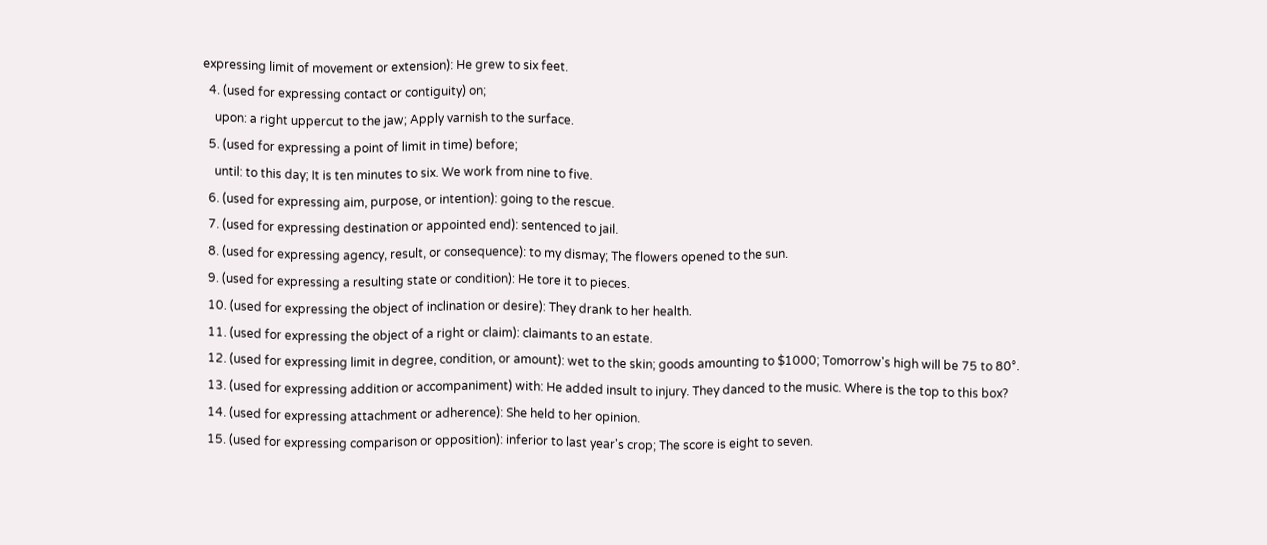expressing limit of movement or extension): He grew to six feet.
  4. (used for expressing contact or contiguity) on;
    upon: a right uppercut to the jaw; Apply varnish to the surface.
  5. (used for expressing a point of limit in time) before;
    until: to this day; It is ten minutes to six. We work from nine to five.
  6. (used for expressing aim, purpose, or intention): going to the rescue.
  7. (used for expressing destination or appointed end): sentenced to jail.
  8. (used for expressing agency, result, or consequence): to my dismay; The flowers opened to the sun.
  9. (used for expressing a resulting state or condition): He tore it to pieces.
  10. (used for expressing the object of inclination or desire): They drank to her health.
  11. (used for expressing the object of a right or claim): claimants to an estate.
  12. (used for expressing limit in degree, condition, or amount): wet to the skin; goods amounting to $1000; Tomorrow's high will be 75 to 80°.
  13. (used for expressing addition or accompaniment) with: He added insult to injury. They danced to the music. Where is the top to this box?
  14. (used for expressing attachment or adherence): She held to her opinion.
  15. (used for expressing comparison or opposition): inferior to last year's crop; The score is eight to seven.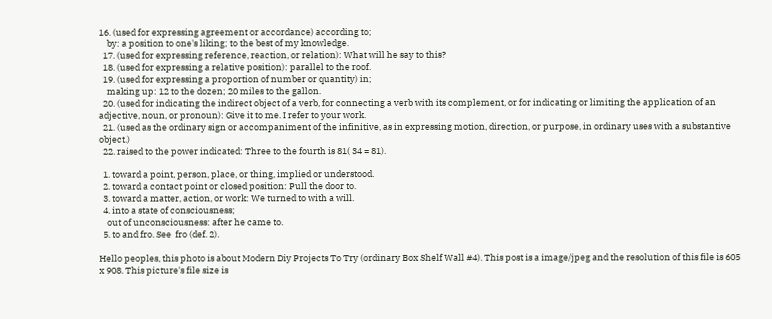16. (used for expressing agreement or accordance) according to;
    by: a position to one's liking; to the best of my knowledge.
  17. (used for expressing reference, reaction, or relation): What will he say to this?
  18. (used for expressing a relative position): parallel to the roof.
  19. (used for expressing a proportion of number or quantity) in;
    making up: 12 to the dozen; 20 miles to the gallon.
  20. (used for indicating the indirect object of a verb, for connecting a verb with its complement, or for indicating or limiting the application of an adjective, noun, or pronoun): Give it to me. I refer to your work.
  21. (used as the ordinary sign or accompaniment of the infinitive, as in expressing motion, direction, or purpose, in ordinary uses with a substantive object.)
  22. raised to the power indicated: Three to the fourth is 81( 34 = 81).

  1. toward a point, person, place, or thing, implied or understood.
  2. toward a contact point or closed position: Pull the door to.
  3. toward a matter, action, or work: We turned to with a will.
  4. into a state of consciousness;
    out of unconsciousness: after he came to.
  5. to and fro. See  fro (def. 2).

Hello peoples, this photo is about Modern Diy Projects To Try (ordinary Box Shelf Wall #4). This post is a image/jpeg and the resolution of this file is 605 x 908. This picture's file size is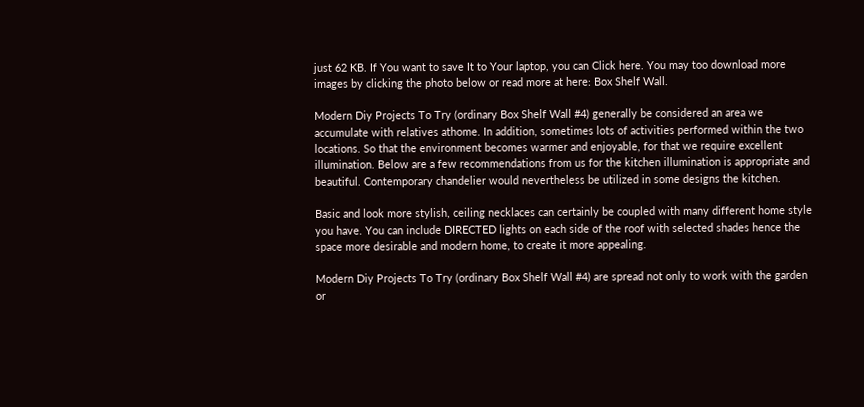just 62 KB. If You want to save It to Your laptop, you can Click here. You may too download more images by clicking the photo below or read more at here: Box Shelf Wall.

Modern Diy Projects To Try (ordinary Box Shelf Wall #4) generally be considered an area we accumulate with relatives athome. In addition, sometimes lots of activities performed within the two locations. So that the environment becomes warmer and enjoyable, for that we require excellent illumination. Below are a few recommendations from us for the kitchen illumination is appropriate and beautiful. Contemporary chandelier would nevertheless be utilized in some designs the kitchen.

Basic and look more stylish, ceiling necklaces can certainly be coupled with many different home style you have. You can include DIRECTED lights on each side of the roof with selected shades hence the space more desirable and modern home, to create it more appealing.

Modern Diy Projects To Try (ordinary Box Shelf Wall #4) are spread not only to work with the garden or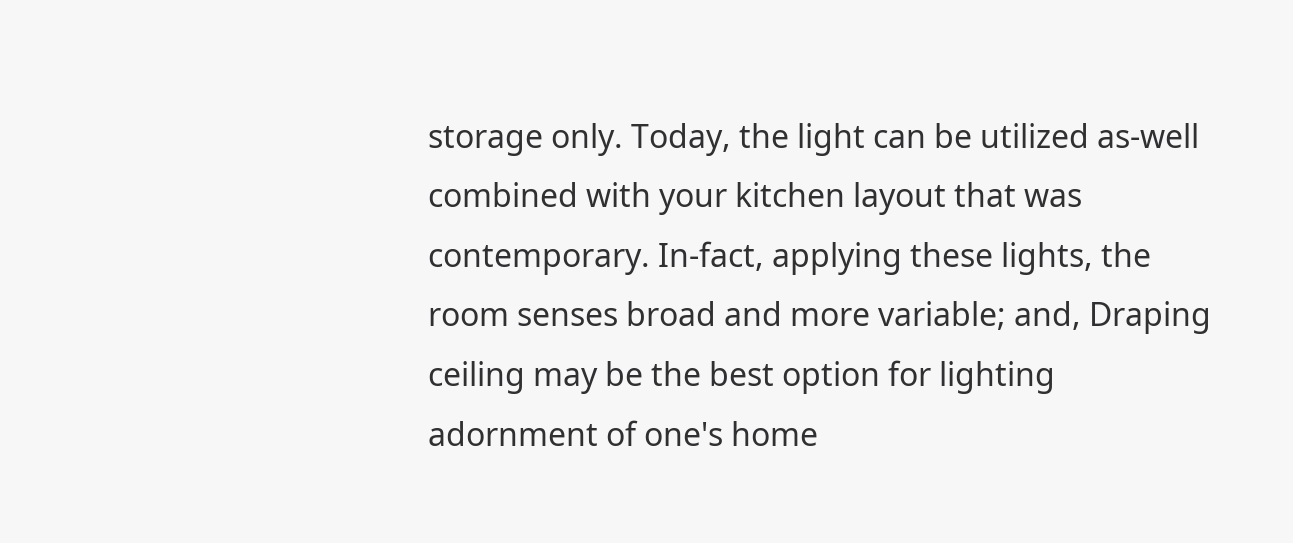storage only. Today, the light can be utilized as-well combined with your kitchen layout that was contemporary. In-fact, applying these lights, the room senses broad and more variable; and, Draping ceiling may be the best option for lighting adornment of one's home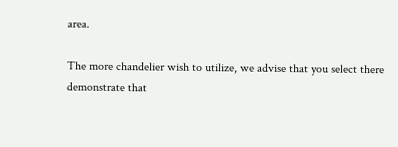area.

The more chandelier wish to utilize, we advise that you select there demonstrate that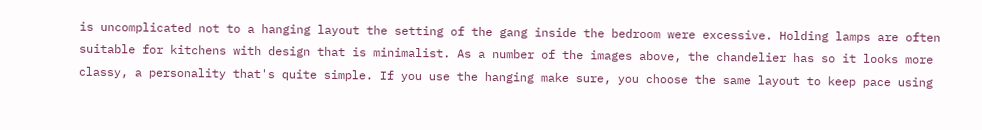is uncomplicated not to a hanging layout the setting of the gang inside the bedroom were excessive. Holding lamps are often suitable for kitchens with design that is minimalist. As a number of the images above, the chandelier has so it looks more classy, a personality that's quite simple. If you use the hanging make sure, you choose the same layout to keep pace using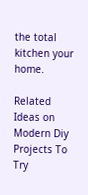the total kitchen your home.

Related Ideas on Modern Diy Projects To Try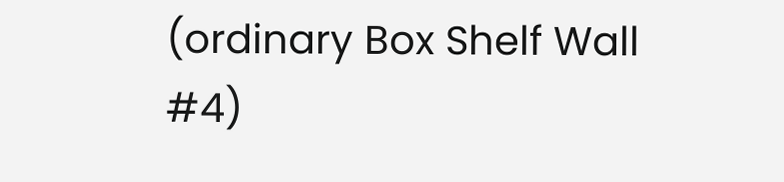(ordinary Box Shelf Wall #4)